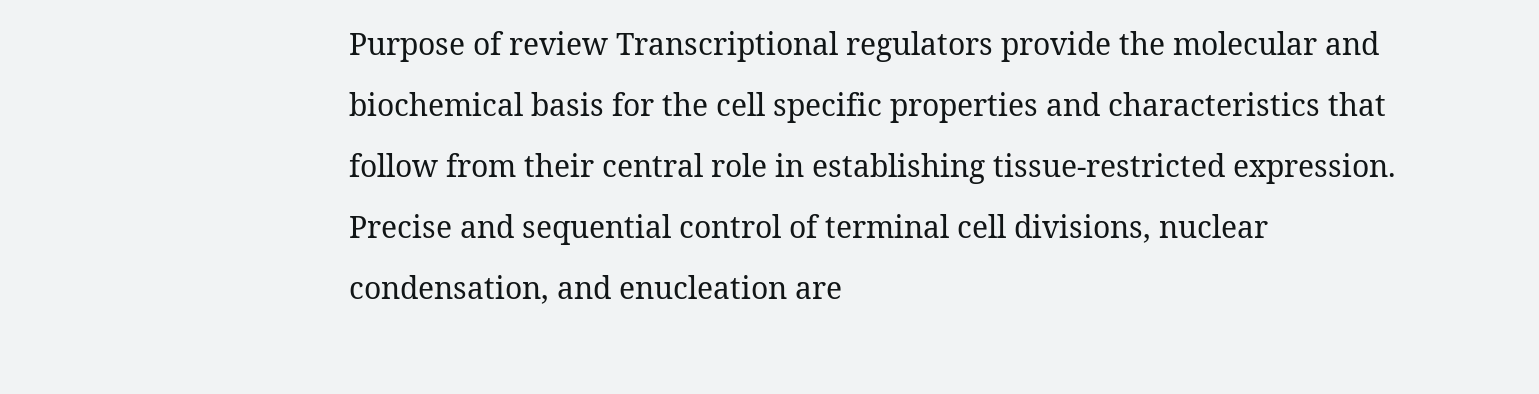Purpose of review Transcriptional regulators provide the molecular and biochemical basis for the cell specific properties and characteristics that follow from their central role in establishing tissue-restricted expression. Precise and sequential control of terminal cell divisions, nuclear condensation, and enucleation are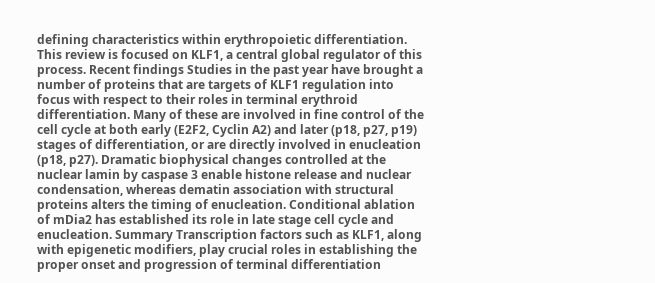defining characteristics within erythropoietic differentiation. This review is focused on KLF1, a central global regulator of this process. Recent findings Studies in the past year have brought a number of proteins that are targets of KLF1 regulation into focus with respect to their roles in terminal erythroid differentiation. Many of these are involved in fine control of the cell cycle at both early (E2F2, Cyclin A2) and later (p18, p27, p19) stages of differentiation, or are directly involved in enucleation (p18, p27). Dramatic biophysical changes controlled at the nuclear lamin by caspase 3 enable histone release and nuclear condensation, whereas dematin association with structural proteins alters the timing of enucleation. Conditional ablation of mDia2 has established its role in late stage cell cycle and enucleation. Summary Transcription factors such as KLF1, along with epigenetic modifiers, play crucial roles in establishing the proper onset and progression of terminal differentiation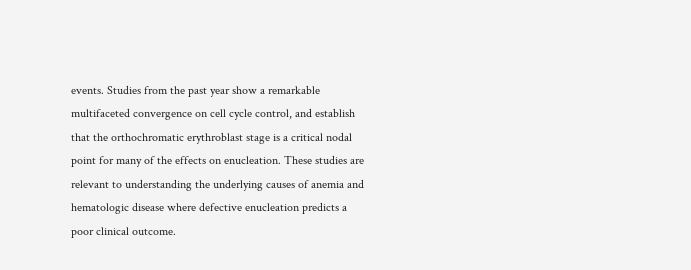events. Studies from the past year show a remarkable multifaceted convergence on cell cycle control, and establish that the orthochromatic erythroblast stage is a critical nodal point for many of the effects on enucleation. These studies are relevant to understanding the underlying causes of anemia and hematologic disease where defective enucleation predicts a poor clinical outcome.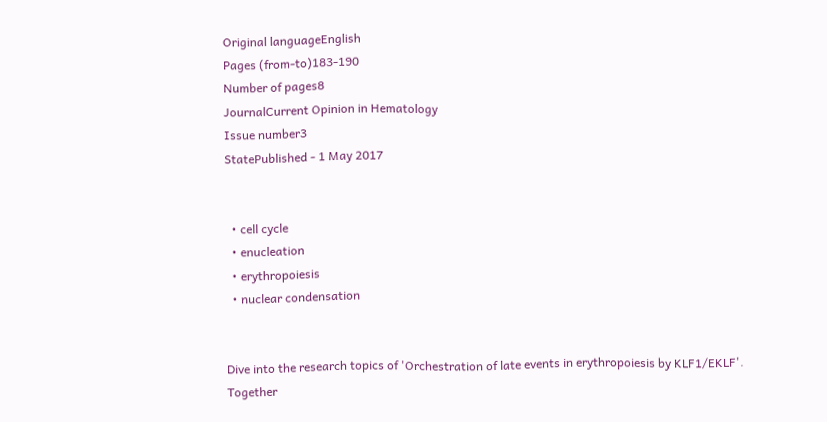Original languageEnglish
Pages (from-to)183-190
Number of pages8
JournalCurrent Opinion in Hematology
Issue number3
StatePublished - 1 May 2017


  • cell cycle
  • enucleation
  • erythropoiesis
  • nuclear condensation


Dive into the research topics of 'Orchestration of late events in erythropoiesis by KLF1/EKLF'. Together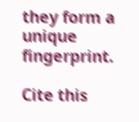they form a unique fingerprint.

Cite this